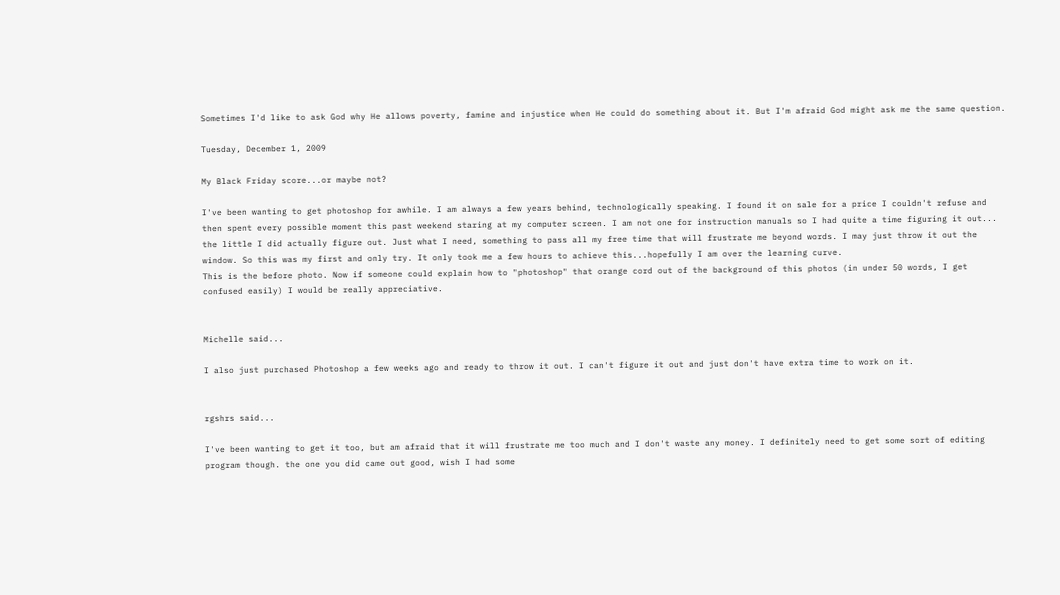Sometimes I'd like to ask God why He allows poverty, famine and injustice when He could do something about it. But I'm afraid God might ask me the same question.

Tuesday, December 1, 2009

My Black Friday score...or maybe not?

I've been wanting to get photoshop for awhile. I am always a few years behind, technologically speaking. I found it on sale for a price I couldn't refuse and then spent every possible moment this past weekend staring at my computer screen. I am not one for instruction manuals so I had quite a time figuring it out... the little I did actually figure out. Just what I need, something to pass all my free time that will frustrate me beyond words. I may just throw it out the window. So this was my first and only try. It only took me a few hours to achieve this...hopefully I am over the learning curve.
This is the before photo. Now if someone could explain how to "photoshop" that orange cord out of the background of this photos (in under 50 words, I get confused easily) I would be really appreciative.


Michelle said...

I also just purchased Photoshop a few weeks ago and ready to throw it out. I can't figure it out and just don't have extra time to work on it.


rgshrs said...

I've been wanting to get it too, but am afraid that it will frustrate me too much and I don't waste any money. I definitely need to get some sort of editing program though. the one you did came out good, wish I had some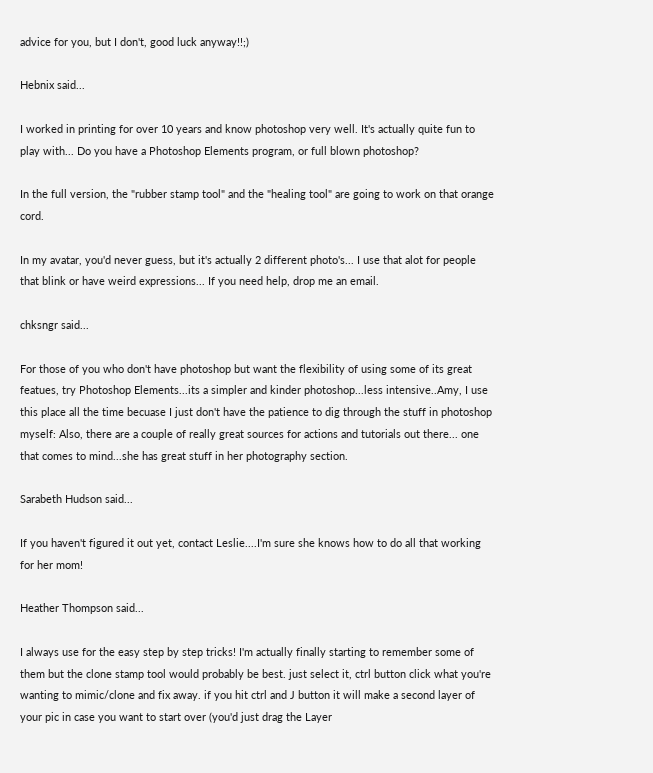advice for you, but I don't, good luck anyway!!;)

Hebnix said...

I worked in printing for over 10 years and know photoshop very well. It's actually quite fun to play with... Do you have a Photoshop Elements program, or full blown photoshop?

In the full version, the "rubber stamp tool" and the "healing tool" are going to work on that orange cord.

In my avatar, you'd never guess, but it's actually 2 different photo's... I use that alot for people that blink or have weird expressions... If you need help, drop me an email.

chksngr said...

For those of you who don't have photoshop but want the flexibility of using some of its great featues, try Photoshop Elements...its a simpler and kinder photoshop...less intensive..Amy, I use this place all the time becuase I just don't have the patience to dig through the stuff in photoshop myself: Also, there are a couple of really great sources for actions and tutorials out there... one that comes to mind...she has great stuff in her photography section.

Sarabeth Hudson said...

If you haven't figured it out yet, contact Leslie....I'm sure she knows how to do all that working for her mom!

Heather Thompson said...

I always use for the easy step by step tricks! I'm actually finally starting to remember some of them but the clone stamp tool would probably be best. just select it, ctrl button click what you're wanting to mimic/clone and fix away. if you hit ctrl and J button it will make a second layer of your pic in case you want to start over (you'd just drag the Layer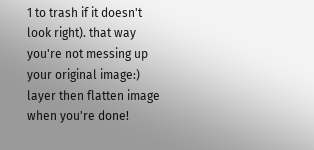1 to trash if it doesn't look right). that way you're not messing up your original image:) layer then flatten image when you're done!